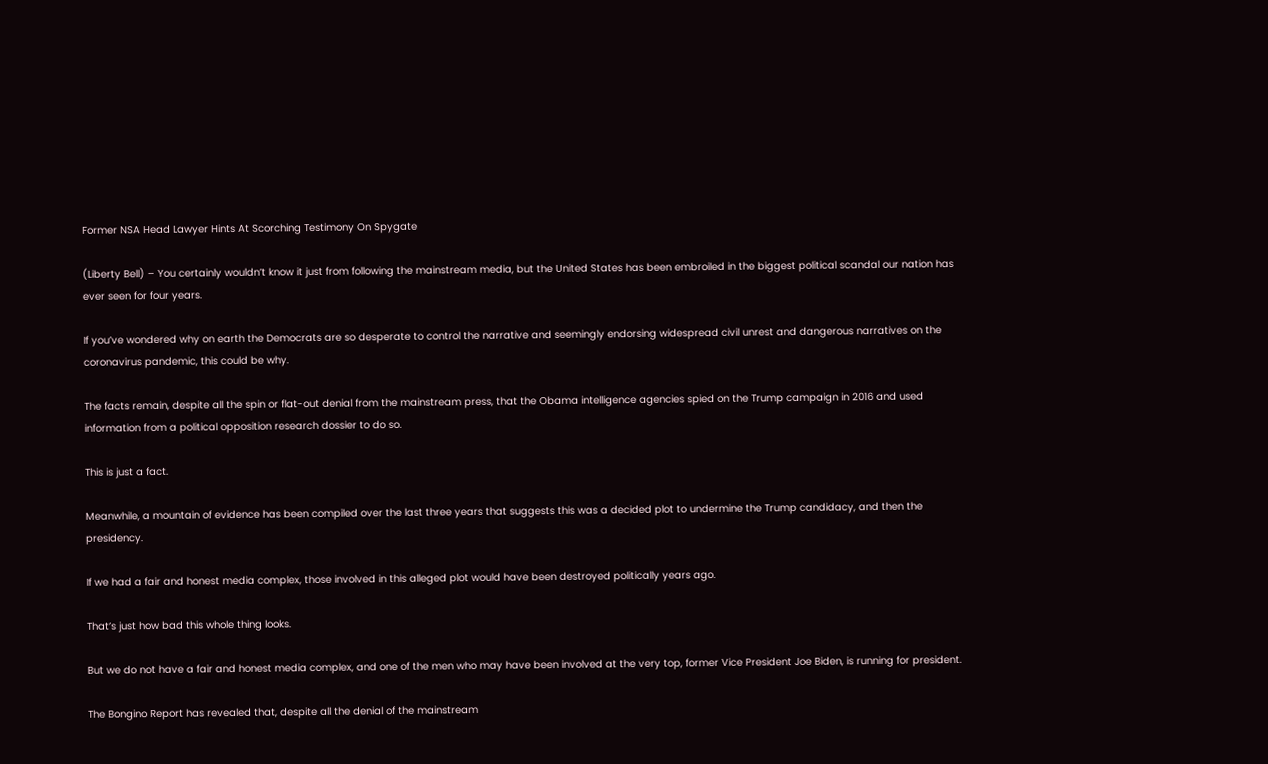Former NSA Head Lawyer Hints At Scorching Testimony On Spygate

(Liberty Bell) – You certainly wouldn’t know it just from following the mainstream media, but the United States has been embroiled in the biggest political scandal our nation has ever seen for four years.

If you’ve wondered why on earth the Democrats are so desperate to control the narrative and seemingly endorsing widespread civil unrest and dangerous narratives on the coronavirus pandemic, this could be why.

The facts remain, despite all the spin or flat-out denial from the mainstream press, that the Obama intelligence agencies spied on the Trump campaign in 2016 and used information from a political opposition research dossier to do so.

This is just a fact.

Meanwhile, a mountain of evidence has been compiled over the last three years that suggests this was a decided plot to undermine the Trump candidacy, and then the presidency.

If we had a fair and honest media complex, those involved in this alleged plot would have been destroyed politically years ago.

That’s just how bad this whole thing looks.

But we do not have a fair and honest media complex, and one of the men who may have been involved at the very top, former Vice President Joe Biden, is running for president.

The Bongino Report has revealed that, despite all the denial of the mainstream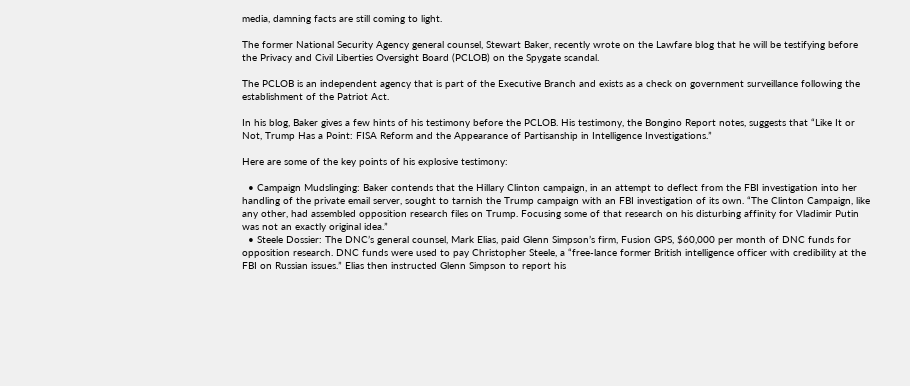media, damning facts are still coming to light.

The former National Security Agency general counsel, Stewart Baker, recently wrote on the Lawfare blog that he will be testifying before the Privacy and Civil Liberties Oversight Board (PCLOB) on the Spygate scandal.

The PCLOB is an independent agency that is part of the Executive Branch and exists as a check on government surveillance following the establishment of the Patriot Act.

In his blog, Baker gives a few hints of his testimony before the PCLOB. His testimony, the Bongino Report notes, suggests that “Like It or Not, Trump Has a Point: FISA Reform and the Appearance of Partisanship in Intelligence Investigations.”

Here are some of the key points of his explosive testimony:

  • Campaign Mudslinging: Baker contends that the Hillary Clinton campaign, in an attempt to deflect from the FBI investigation into her handling of the private email server, sought to tarnish the Trump campaign with an FBI investigation of its own. “The Clinton Campaign, like any other, had assembled opposition research files on Trump. Focusing some of that research on his disturbing affinity for Vladimir Putin was not an exactly original idea.”
  • Steele Dossier: The DNC’s general counsel, Mark Elias, paid Glenn Simpson’s firm, Fusion GPS, $60,000 per month of DNC funds for opposition research. DNC funds were used to pay Christopher Steele, a “free-lance former British intelligence officer with credibility at the FBI on Russian issues.” Elias then instructed Glenn Simpson to report his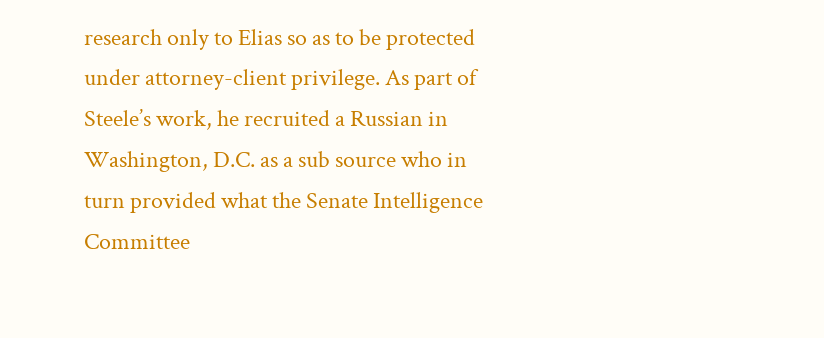research only to Elias so as to be protected under attorney-client privilege. As part of Steele’s work, he recruited a Russian in Washington, D.C. as a sub source who in turn provided what the Senate Intelligence Committee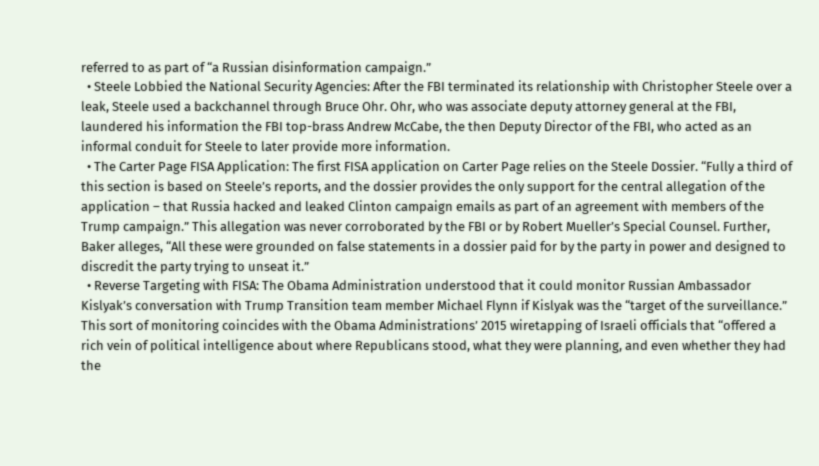referred to as part of “a Russian disinformation campaign.”
  • Steele Lobbied the National Security Agencies: After the FBI terminated its relationship with Christopher Steele over a leak, Steele used a backchannel through Bruce Ohr. Ohr, who was associate deputy attorney general at the FBI, laundered his information the FBI top-brass Andrew McCabe, the then Deputy Director of the FBI, who acted as an informal conduit for Steele to later provide more information.
  • The Carter Page FISA Application: The first FISA application on Carter Page relies on the Steele Dossier. “Fully a third of this section is based on Steele’s reports, and the dossier provides the only support for the central allegation of the application – that Russia hacked and leaked Clinton campaign emails as part of an agreement with members of the Trump campaign.” This allegation was never corroborated by the FBI or by Robert Mueller’s Special Counsel. Further, Baker alleges, “All these were grounded on false statements in a dossier paid for by the party in power and designed to discredit the party trying to unseat it.”
  • Reverse Targeting with FISA: The Obama Administration understood that it could monitor Russian Ambassador Kislyak’s conversation with Trump Transition team member Michael Flynn if Kislyak was the “target of the surveillance.” This sort of monitoring coincides with the Obama Administrations’ 2015 wiretapping of Israeli officials that “offered a rich vein of political intelligence about where Republicans stood, what they were planning, and even whether they had the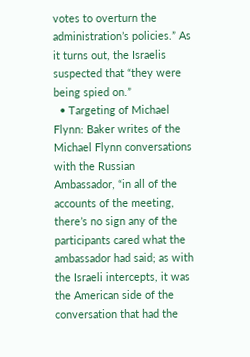votes to overturn the administration’s policies.” As it turns out, the Israelis suspected that “they were being spied on.”
  • Targeting of Michael Flynn: Baker writes of the Michael Flynn conversations with the Russian Ambassador, “in all of the accounts of the meeting, there’s no sign any of the participants cared what the ambassador had said; as with the Israeli intercepts, it was the American side of the conversation that had the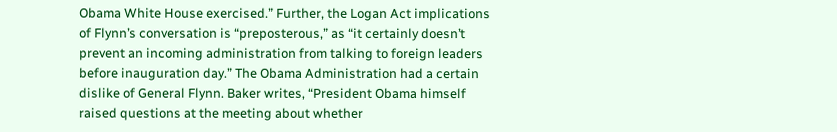Obama White House exercised.” Further, the Logan Act implications of Flynn’s conversation is “preposterous,” as “it certainly doesn’t prevent an incoming administration from talking to foreign leaders before inauguration day.” The Obama Administration had a certain dislike of General Flynn. Baker writes, “President Obama himself raised questions at the meeting about whether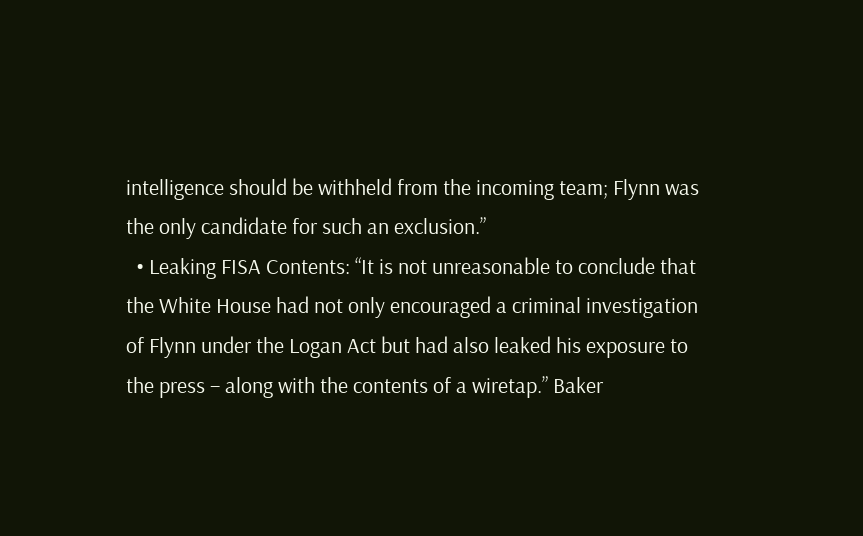intelligence should be withheld from the incoming team; Flynn was the only candidate for such an exclusion.”
  • Leaking FISA Contents: “It is not unreasonable to conclude that the White House had not only encouraged a criminal investigation of Flynn under the Logan Act but had also leaked his exposure to the press – along with the contents of a wiretap.” Baker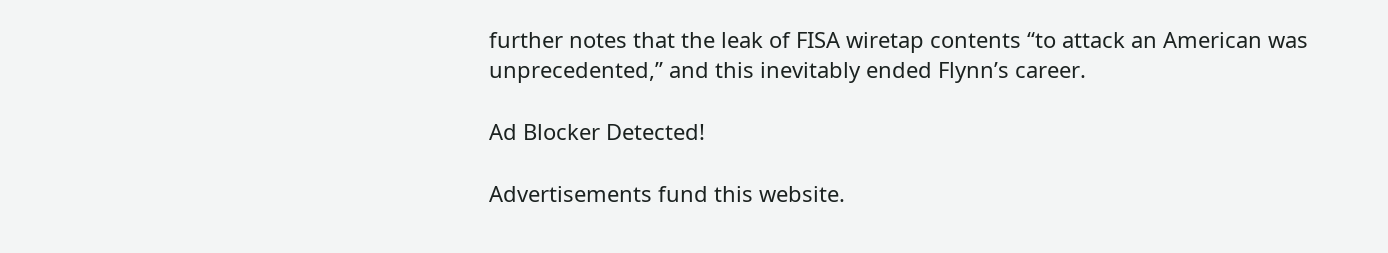further notes that the leak of FISA wiretap contents “to attack an American was unprecedented,” and this inevitably ended Flynn’s career.

Ad Blocker Detected!

Advertisements fund this website.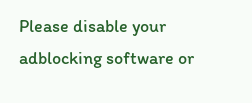Please disable your adblocking software or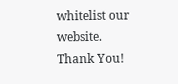whitelist our website.
Thank You!